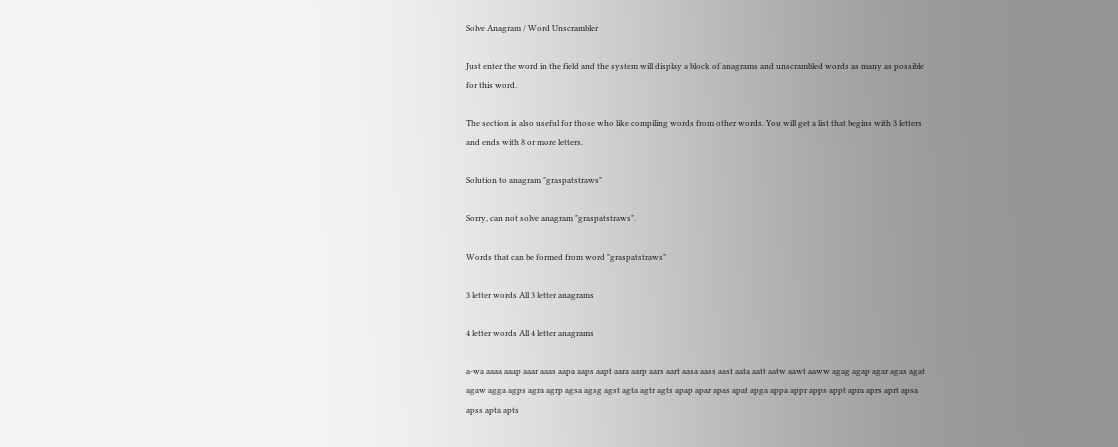Solve Anagram / Word Unscrambler

Just enter the word in the field and the system will display a block of anagrams and unscrambled words as many as possible for this word.

The section is also useful for those who like compiling words from other words. You will get a list that begins with 3 letters and ends with 8 or more letters.

Solution to anagram "graspatstraws"

Sorry, can not solve anagram "graspatstraws".

Words that can be formed from word "graspatstraws"

3 letter words All 3 letter anagrams

4 letter words All 4 letter anagrams

a-wa aaaa aaap aaar aaas aapa aaps aapt aara aarp aars aart aasa aass aast aata aatt aatw aawt aaww agag agap agar agas agat agaw agga agps agra agrp agsa agsg agst agta agtr agts apap apar apas apat apga appa appr apps appt apra aprs aprt apsa apss apta apts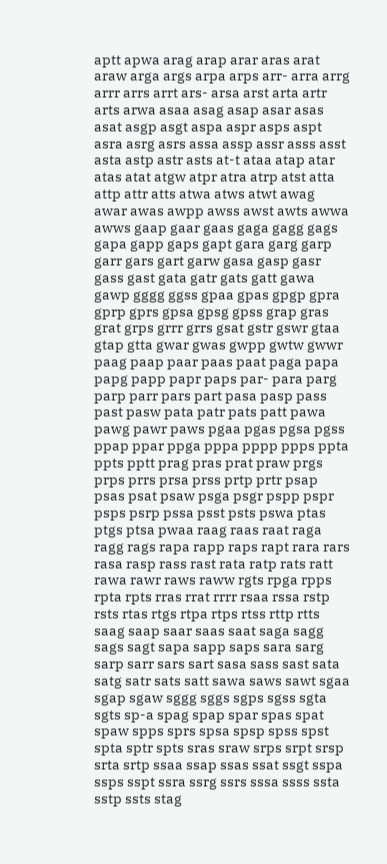aptt apwa arag arap arar aras arat araw arga args arpa arps arr- arra arrg arrr arrs arrt ars- arsa arst arta artr arts arwa asaa asag asap asar asas asat asgp asgt aspa aspr asps aspt asra asrg asrs assa assp assr asss asst asta astp astr asts at-t ataa atap atar atas atat atgw atpr atra atrp atst atta attp attr atts atwa atws atwt awag awar awas awpp awss awst awts awwa awws gaap gaar gaas gaga gagg gags gapa gapp gaps gapt gara garg garp garr gars gart garw gasa gasp gasr gass gast gata gatr gats gatt gawa gawp gggg ggss gpaa gpas gpgp gpra gprp gprs gpsa gpsg gpss grap gras grat grps grrr grrs gsat gstr gswr gtaa gtap gtta gwar gwas gwpp gwtw gwwr paag paap paar paas paat paga papa papg papp papr paps par- para parg parp parr pars part pasa pasp pass past pasw pata patr pats patt pawa pawg pawr paws pgaa pgas pgsa pgss ppap ppar ppga pppa pppp ppps ppta ppts pptt prag pras prat praw prgs prps prrs prsa prss prtp prtr psap psas psat psaw psga psgr pspp pspr psps psrp pssa psst psts pswa ptas ptgs ptsa pwaa raag raas raat raga ragg rags rapa rapp raps rapt rara rars rasa rasp rass rast rata ratp rats ratt rawa rawr raws raww rgts rpga rpps rpta rpts rras rrat rrrr rsaa rssa rstp rsts rtas rtgs rtpa rtps rtss rttp rtts saag saap saar saas saat saga sagg sags sagt sapa sapp saps sara sarg sarp sarr sars sart sasa sass sast sata satg satr sats satt sawa saws sawt sgaa sgap sgaw sggg sggs sgps sgss sgta sgts sp-a spag spap spar spas spat spaw spps sprs spsa spsp spss spst spta sptr spts sras sraw srps srpt srsp srta srtp ssaa ssap ssas ssat ssgt sspa ssps sspt ssra ssrg ssrs sssa ssss ssta sstp ssts stag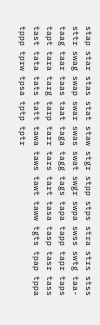stap star stas stat staw stgr stpp stps stra strs stss sttr swag swap swar swas swat swgr swpa swss swtg taa- taag taar taas taat taga tagg tags tapa tapp tapr taps tapt tara targ tarp tarr tars tart tasa tasp tasr tass tast tata tats tatt tawa taws tawt taww tgts tpap tppa tppp tprw tpsa tptp tptr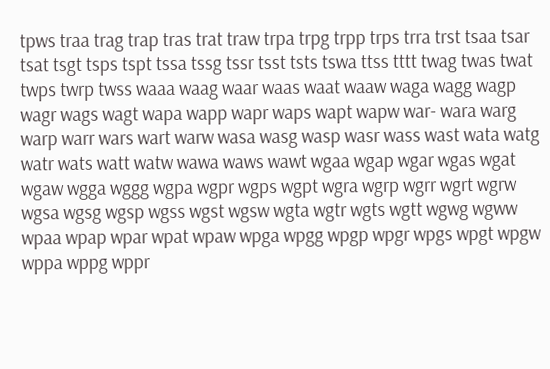tpws traa trag trap tras trat traw trpa trpg trpp trps trra trst tsaa tsar tsat tsgt tsps tspt tssa tssg tssr tsst tsts tswa ttss tttt twag twas twat twps twrp twss waaa waag waar waas waat waaw waga wagg wagp wagr wags wagt wapa wapp wapr waps wapt wapw war- wara warg warp warr wars wart warw wasa wasg wasp wasr wass wast wata watg watr wats watt watw wawa waws wawt wgaa wgap wgar wgas wgat wgaw wgga wggg wgpa wgpr wgps wgpt wgra wgrp wgrr wgrt wgrw wgsa wgsg wgsp wgss wgst wgsw wgta wgtr wgts wgtt wgwg wgww wpaa wpap wpar wpat wpaw wpga wpgg wpgp wpgr wpgs wpgt wpgw wppa wppg wppr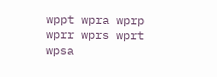wppt wpra wprp wprr wprs wprt wpsa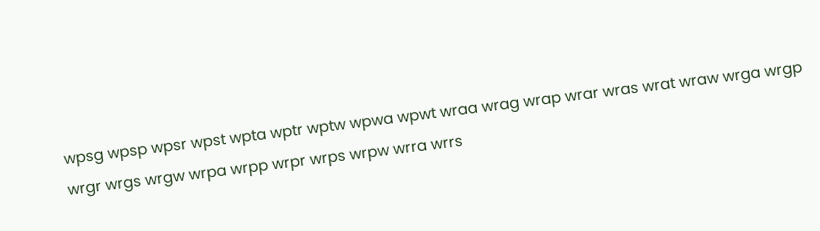wpsg wpsp wpsr wpst wpta wptr wptw wpwa wpwt wraa wrag wrap wrar wras wrat wraw wrga wrgp wrgr wrgs wrgw wrpa wrpp wrpr wrps wrpw wrra wrrs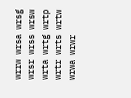wrrw wrsa wrsg wrsr wrss wrsw wrta wrtg wrtp wrtr wrts wrtw wrwa wrwr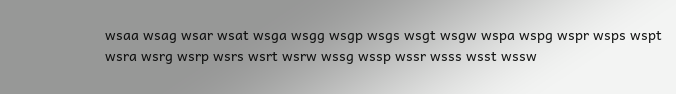wsaa wsag wsar wsat wsga wsgg wsgp wsgs wsgt wsgw wspa wspg wspr wsps wspt wsra wsrg wsrp wsrs wsrt wsrw wssg wssp wssr wsss wsst wssw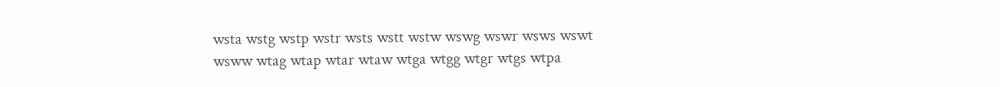wsta wstg wstp wstr wsts wstt wstw wswg wswr wsws wswt wsww wtag wtap wtar wtaw wtga wtgg wtgr wtgs wtpa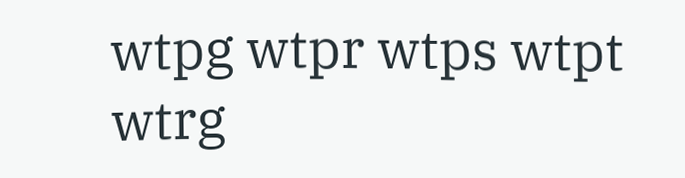wtpg wtpr wtps wtpt wtrg